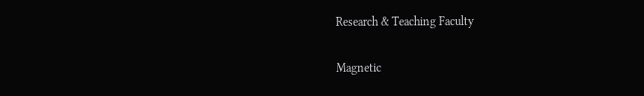Research & Teaching Faculty

Magnetic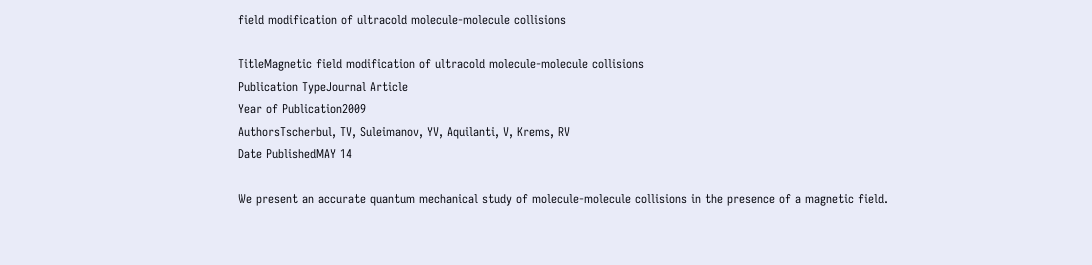field modification of ultracold molecule-molecule collisions

TitleMagnetic field modification of ultracold molecule-molecule collisions
Publication TypeJournal Article
Year of Publication2009
AuthorsTscherbul, TV, Suleimanov, YV, Aquilanti, V, Krems, RV
Date PublishedMAY 14

We present an accurate quantum mechanical study of molecule-molecule collisions in the presence of a magnetic field.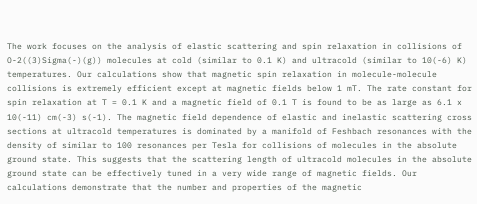The work focuses on the analysis of elastic scattering and spin relaxation in collisions of O-2((3)Sigma(-)(g)) molecules at cold (similar to 0.1 K) and ultracold (similar to 10(-6) K) temperatures. Our calculations show that magnetic spin relaxation in molecule-molecule collisions is extremely efficient except at magnetic fields below 1 mT. The rate constant for spin relaxation at T = 0.1 K and a magnetic field of 0.1 T is found to be as large as 6.1 x 10(-11) cm(-3) s(-1). The magnetic field dependence of elastic and inelastic scattering cross sections at ultracold temperatures is dominated by a manifold of Feshbach resonances with the density of similar to 100 resonances per Tesla for collisions of molecules in the absolute ground state. This suggests that the scattering length of ultracold molecules in the absolute ground state can be effectively tuned in a very wide range of magnetic fields. Our calculations demonstrate that the number and properties of the magnetic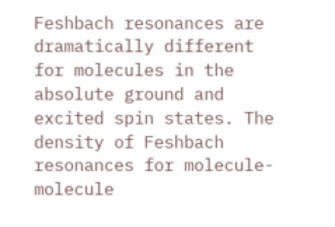Feshbach resonances are dramatically different for molecules in the absolute ground and excited spin states. The density of Feshbach resonances for molecule-molecule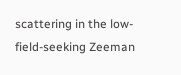scattering in the low-field-seeking Zeeman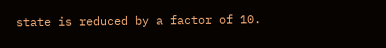state is reduced by a factor of 10.